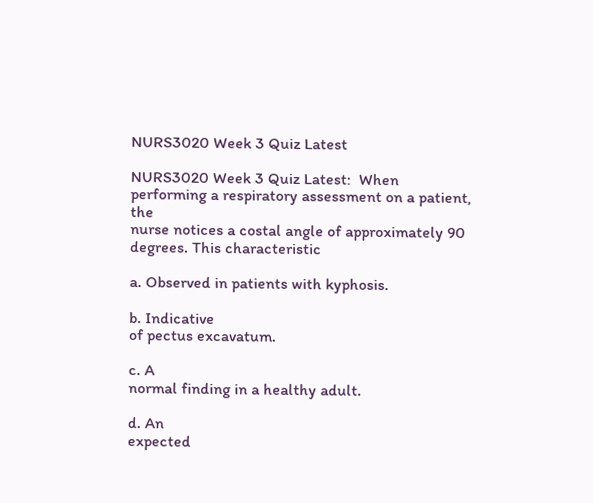NURS3020 Week 3 Quiz Latest

NURS3020 Week 3 Quiz Latest:  When performing a respiratory assessment on a patient, the
nurse notices a costal angle of approximately 90 degrees. This characteristic

a. Observed in patients with kyphosis.

b. Indicative
of pectus excavatum.

c. A
normal finding in a healthy adult.

d. An
expected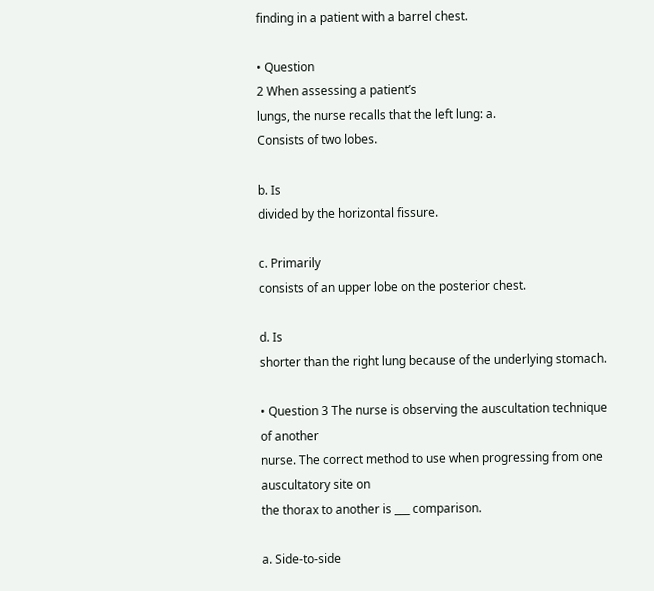finding in a patient with a barrel chest.

• Question
2 When assessing a patient’s
lungs, the nurse recalls that the left lung: a.
Consists of two lobes.

b. Is
divided by the horizontal fissure.

c. Primarily
consists of an upper lobe on the posterior chest.

d. Is
shorter than the right lung because of the underlying stomach.

• Question 3 The nurse is observing the auscultation technique of another
nurse. The correct method to use when progressing from one auscultatory site on
the thorax to another is ___ comparison.

a. Side-to-side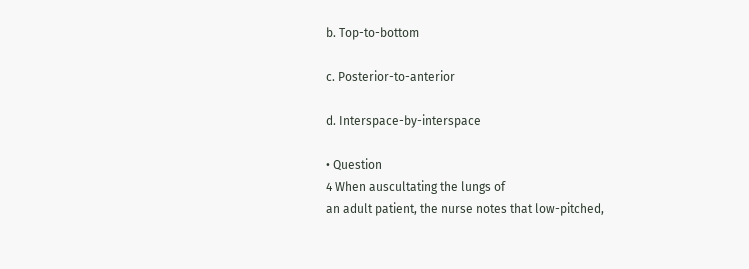b. Top-to-bottom

c. Posterior-to-anterior

d. Interspace-by-interspace

• Question
4 When auscultating the lungs of
an adult patient, the nurse notes that low-pitched,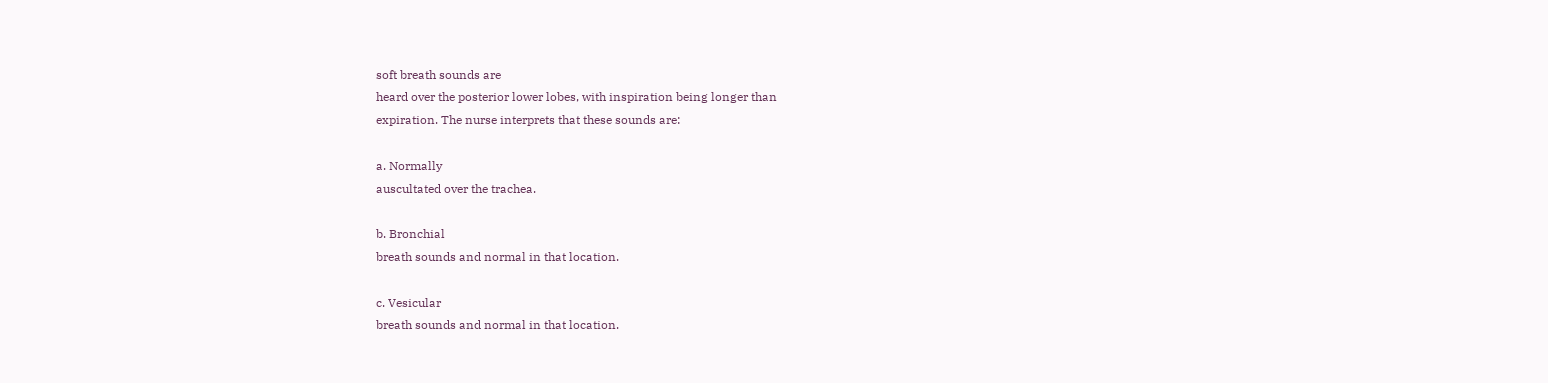soft breath sounds are
heard over the posterior lower lobes, with inspiration being longer than
expiration. The nurse interprets that these sounds are:

a. Normally
auscultated over the trachea.

b. Bronchial
breath sounds and normal in that location.

c. Vesicular
breath sounds and normal in that location.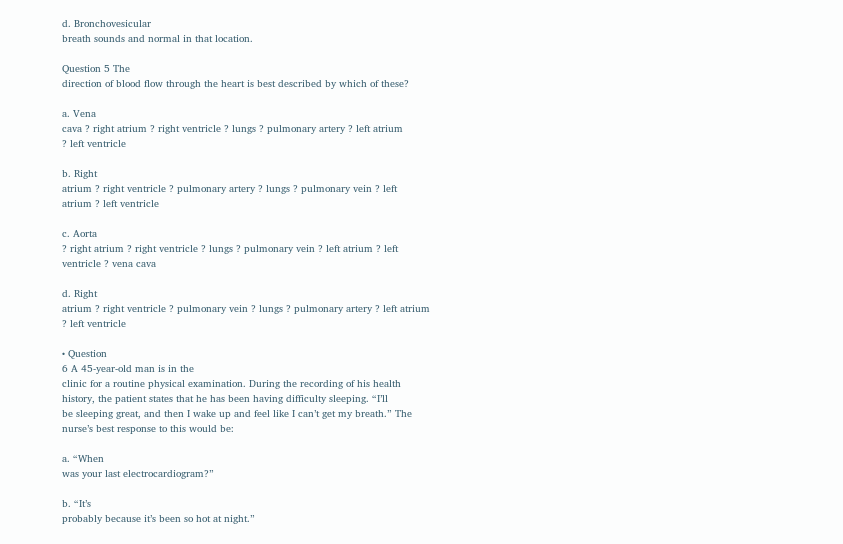d. Bronchovesicular
breath sounds and normal in that location.

Question 5 The
direction of blood flow through the heart is best described by which of these?

a. Vena
cava ? right atrium ? right ventricle ? lungs ? pulmonary artery ? left atrium
? left ventricle

b. Right
atrium ? right ventricle ? pulmonary artery ? lungs ? pulmonary vein ? left
atrium ? left ventricle

c. Aorta
? right atrium ? right ventricle ? lungs ? pulmonary vein ? left atrium ? left
ventricle ? vena cava

d. Right
atrium ? right ventricle ? pulmonary vein ? lungs ? pulmonary artery ? left atrium
? left ventricle

• Question
6 A 45-year-old man is in the
clinic for a routine physical examination. During the recording of his health
history, the patient states that he has been having difficulty sleeping. “I’ll
be sleeping great, and then I wake up and feel like I can’t get my breath.” The
nurse’s best response to this would be:

a. “When
was your last electrocardiogram?”

b. “It’s
probably because it’s been so hot at night.”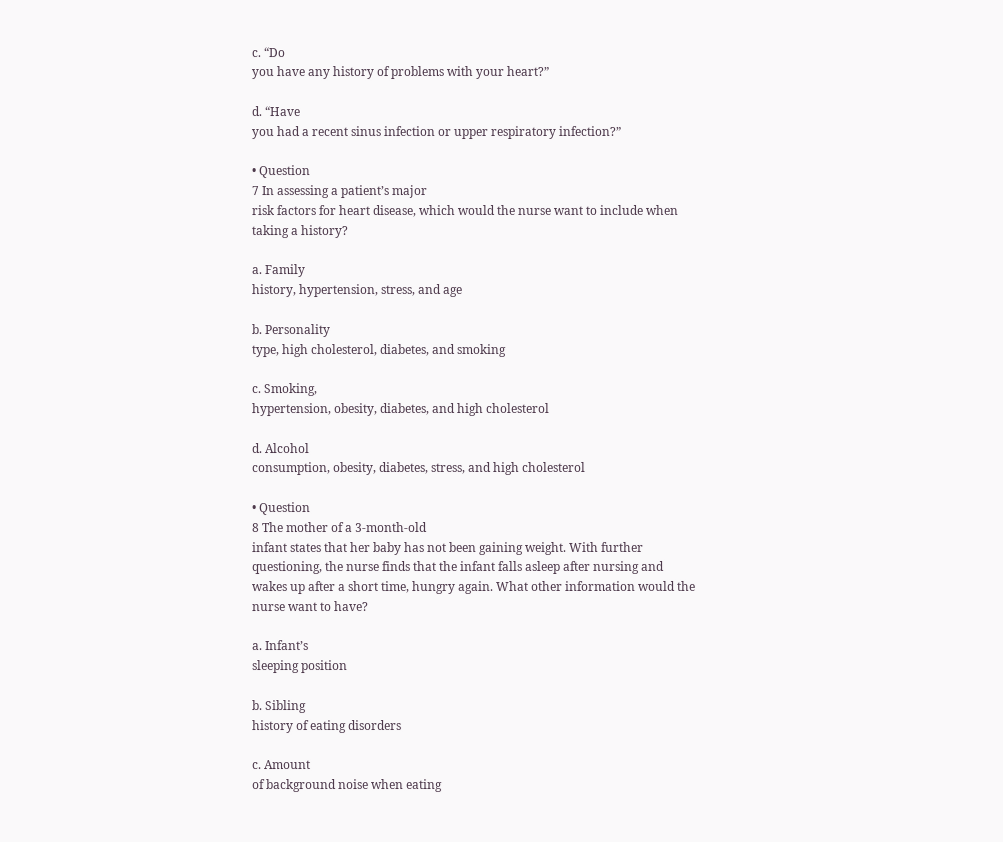c. “Do
you have any history of problems with your heart?”

d. “Have
you had a recent sinus infection or upper respiratory infection?”

• Question
7 In assessing a patient’s major
risk factors for heart disease, which would the nurse want to include when
taking a history?

a. Family
history, hypertension, stress, and age

b. Personality
type, high cholesterol, diabetes, and smoking

c. Smoking,
hypertension, obesity, diabetes, and high cholesterol

d. Alcohol
consumption, obesity, diabetes, stress, and high cholesterol

• Question
8 The mother of a 3-month-old
infant states that her baby has not been gaining weight. With further
questioning, the nurse finds that the infant falls asleep after nursing and
wakes up after a short time, hungry again. What other information would the
nurse want to have?

a. Infant’s
sleeping position

b. Sibling
history of eating disorders

c. Amount
of background noise when eating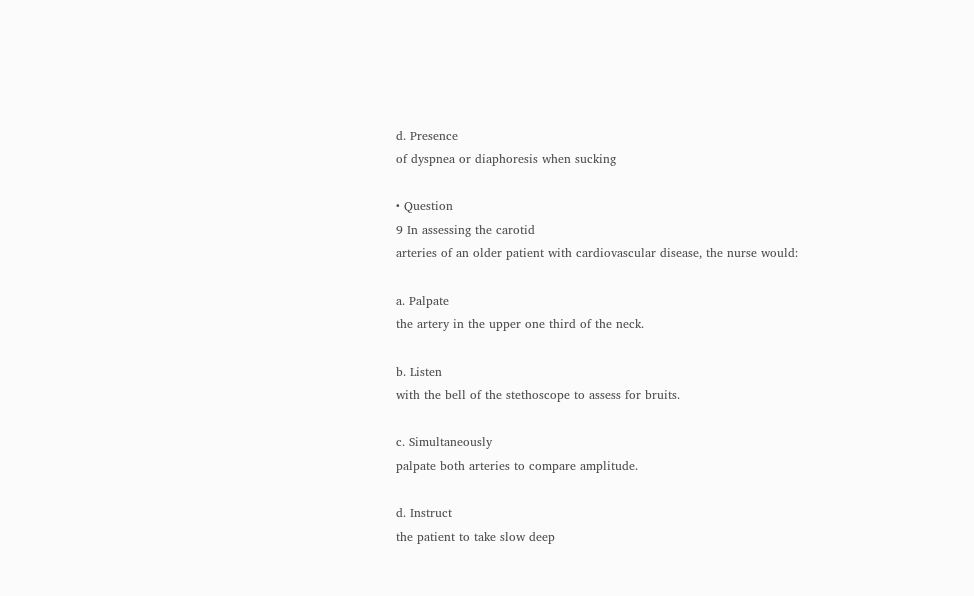d. Presence
of dyspnea or diaphoresis when sucking

• Question
9 In assessing the carotid
arteries of an older patient with cardiovascular disease, the nurse would:

a. Palpate
the artery in the upper one third of the neck.

b. Listen
with the bell of the stethoscope to assess for bruits.

c. Simultaneously
palpate both arteries to compare amplitude.

d. Instruct
the patient to take slow deep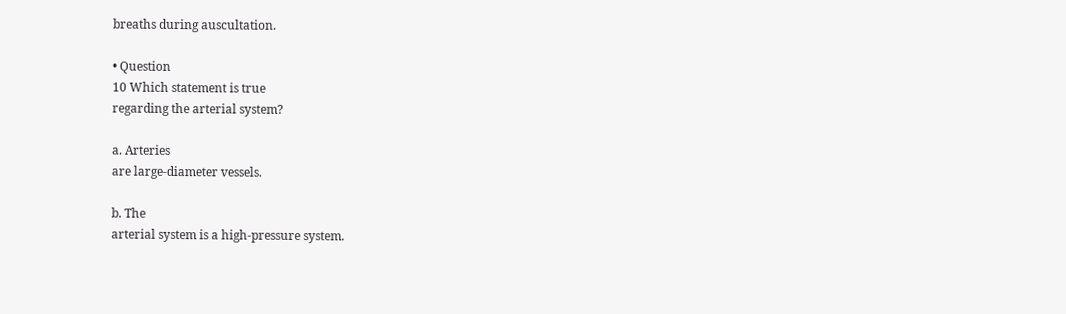breaths during auscultation.

• Question
10 Which statement is true
regarding the arterial system?

a. Arteries
are large-diameter vessels.

b. The
arterial system is a high-pressure system.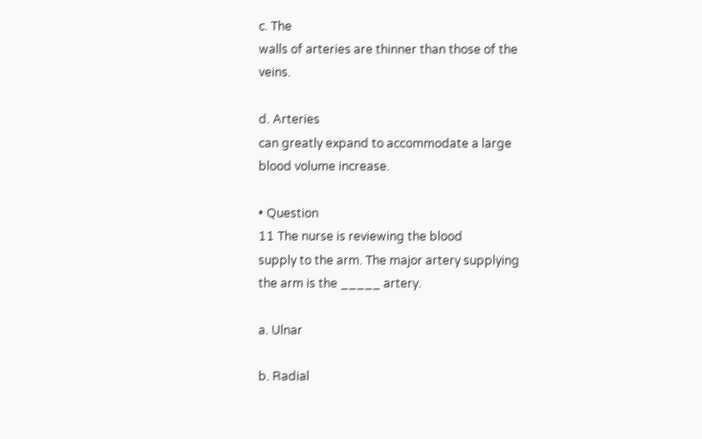c. The
walls of arteries are thinner than those of the veins.

d. Arteries
can greatly expand to accommodate a large blood volume increase.

• Question
11 The nurse is reviewing the blood
supply to the arm. The major artery supplying the arm is the _____ artery.

a. Ulnar

b. Radial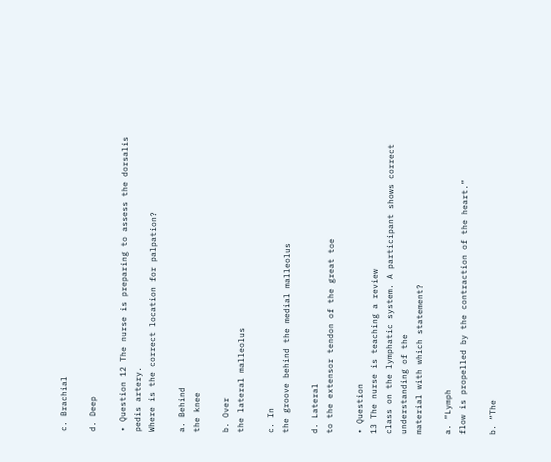c. Brachial

d. Deep

• Question 12 The nurse is preparing to assess the dorsalis pedis artery.
Where is the correct location for palpation?

a. Behind
the knee

b. Over
the lateral malleolus

c. In
the groove behind the medial malleolus

d. Lateral
to the extensor tendon of the great toe

• Question
13 The nurse is teaching a review
class on the lymphatic system. A participant shows correct understanding of the
material with which statement?

a. “Lymph
flow is propelled by the contraction of the heart.”

b. “The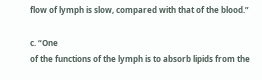flow of lymph is slow, compared with that of the blood.”

c. “One
of the functions of the lymph is to absorb lipids from the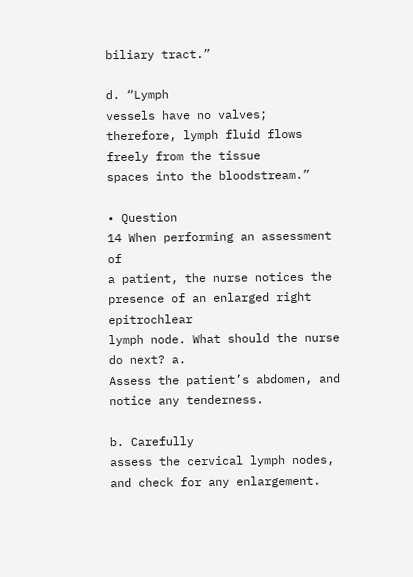biliary tract.”

d. “Lymph
vessels have no valves; therefore, lymph fluid flows freely from the tissue
spaces into the bloodstream.”

• Question
14 When performing an assessment of
a patient, the nurse notices the presence of an enlarged right epitrochlear
lymph node. What should the nurse do next? a.
Assess the patient’s abdomen, and notice any tenderness.

b. Carefully
assess the cervical lymph nodes, and check for any enlargement.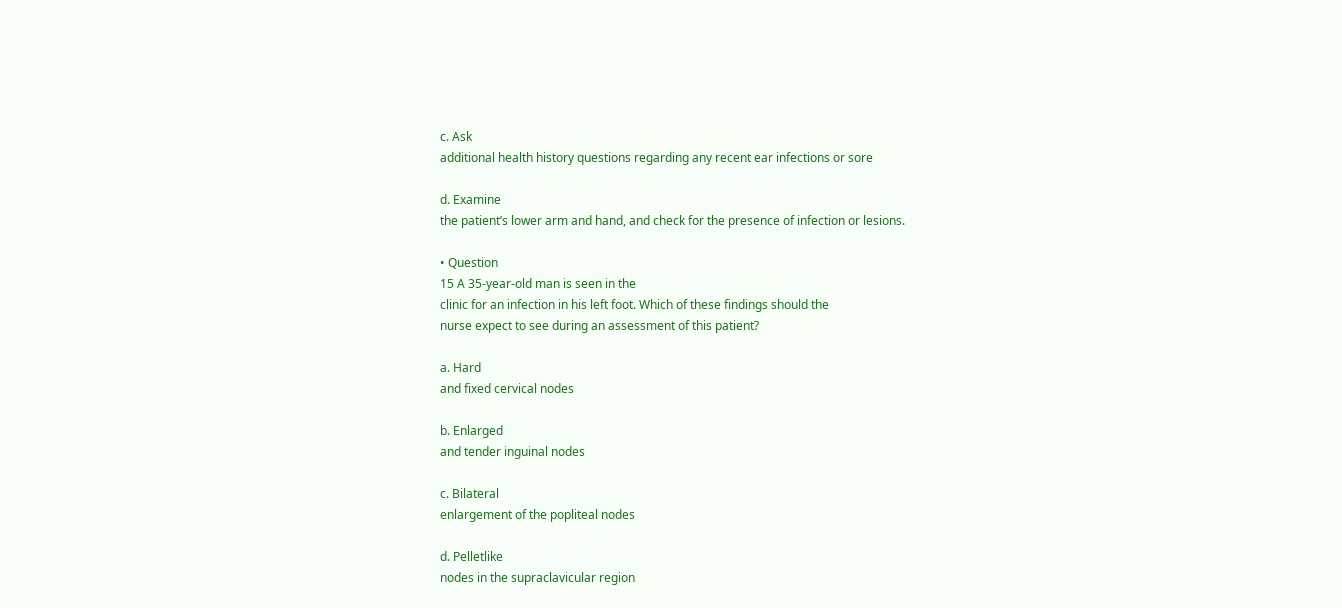c. Ask
additional health history questions regarding any recent ear infections or sore

d. Examine
the patient’s lower arm and hand, and check for the presence of infection or lesions.

• Question
15 A 35-year-old man is seen in the
clinic for an infection in his left foot. Which of these findings should the
nurse expect to see during an assessment of this patient?

a. Hard
and fixed cervical nodes

b. Enlarged
and tender inguinal nodes

c. Bilateral
enlargement of the popliteal nodes

d. Pelletlike
nodes in the supraclavicular region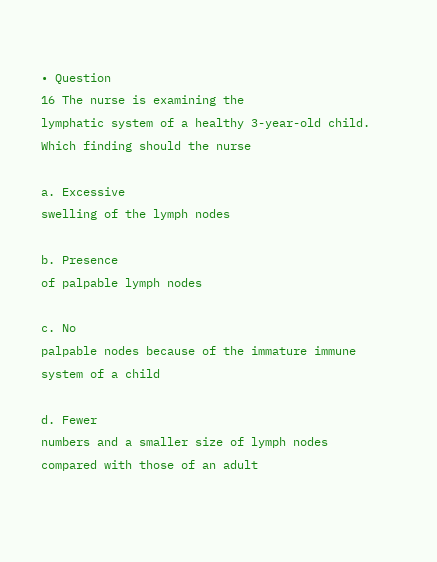• Question
16 The nurse is examining the
lymphatic system of a healthy 3-year-old child. Which finding should the nurse

a. Excessive
swelling of the lymph nodes

b. Presence
of palpable lymph nodes

c. No
palpable nodes because of the immature immune system of a child

d. Fewer
numbers and a smaller size of lymph nodes compared with those of an adult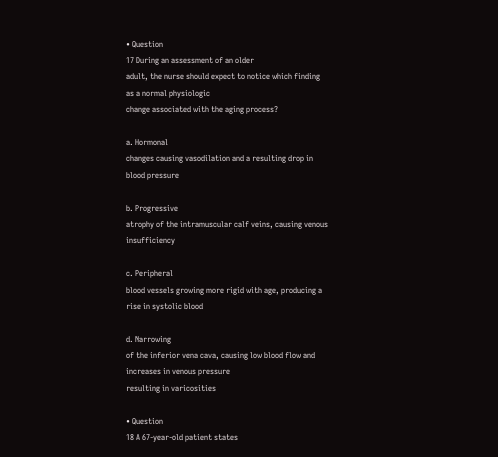• Question
17 During an assessment of an older
adult, the nurse should expect to notice which finding as a normal physiologic
change associated with the aging process?

a. Hormonal
changes causing vasodilation and a resulting drop in blood pressure

b. Progressive
atrophy of the intramuscular calf veins, causing venous insufficiency

c. Peripheral
blood vessels growing more rigid with age, producing a rise in systolic blood

d. Narrowing
of the inferior vena cava, causing low blood flow and increases in venous pressure
resulting in varicosities

• Question
18 A 67-year-old patient states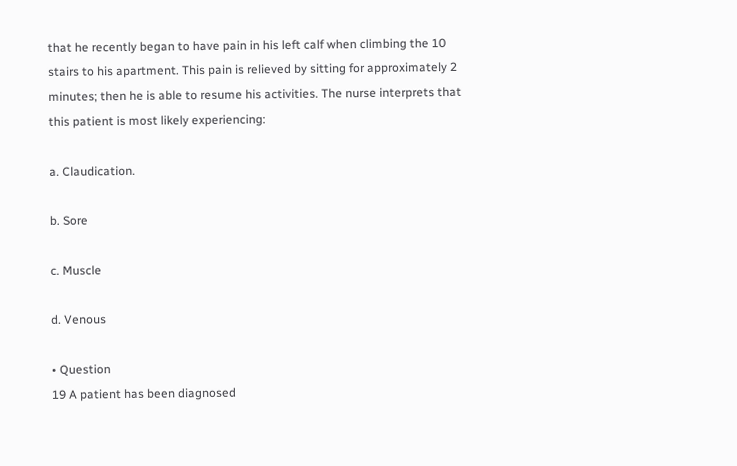that he recently began to have pain in his left calf when climbing the 10
stairs to his apartment. This pain is relieved by sitting for approximately 2
minutes; then he is able to resume his activities. The nurse interprets that
this patient is most likely experiencing:

a. Claudication.

b. Sore

c. Muscle

d. Venous

• Question
19 A patient has been diagnosed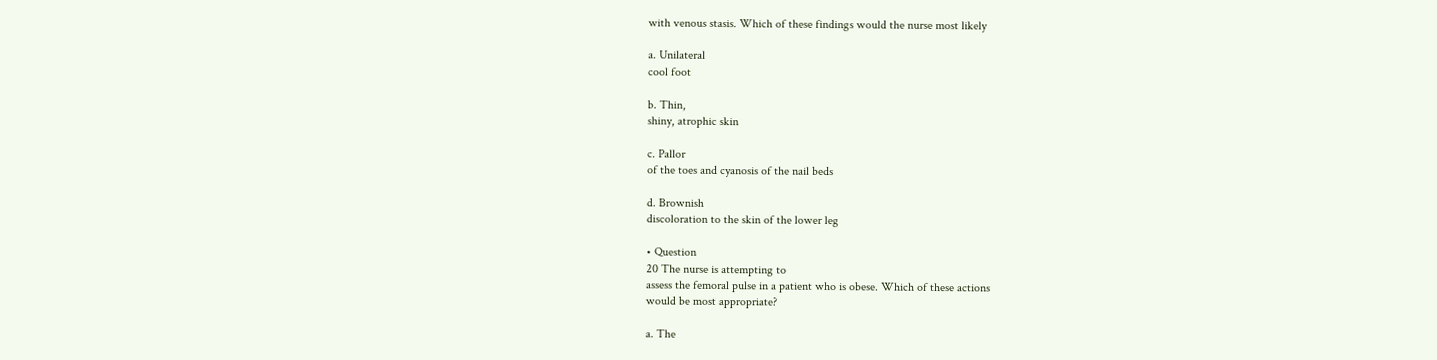with venous stasis. Which of these findings would the nurse most likely

a. Unilateral
cool foot

b. Thin,
shiny, atrophic skin

c. Pallor
of the toes and cyanosis of the nail beds

d. Brownish
discoloration to the skin of the lower leg

• Question
20 The nurse is attempting to
assess the femoral pulse in a patient who is obese. Which of these actions
would be most appropriate?

a. The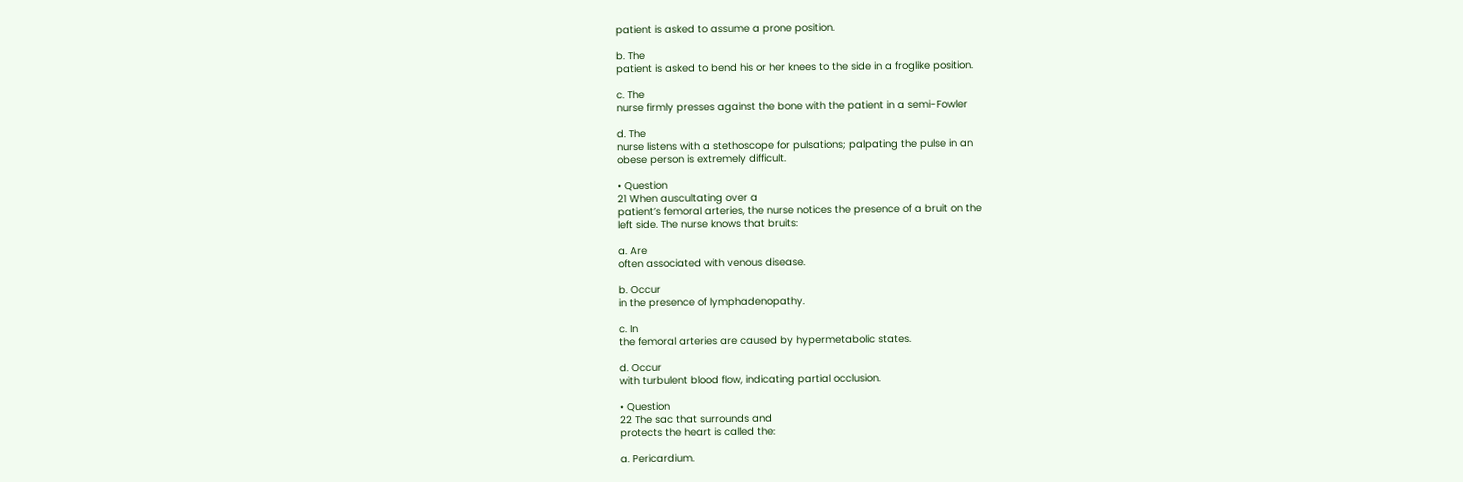patient is asked to assume a prone position.

b. The
patient is asked to bend his or her knees to the side in a froglike position.

c. The
nurse firmly presses against the bone with the patient in a semi-Fowler

d. The
nurse listens with a stethoscope for pulsations; palpating the pulse in an
obese person is extremely difficult.

• Question
21 When auscultating over a
patient’s femoral arteries, the nurse notices the presence of a bruit on the
left side. The nurse knows that bruits:

a. Are
often associated with venous disease.

b. Occur
in the presence of lymphadenopathy.

c. In
the femoral arteries are caused by hypermetabolic states.

d. Occur
with turbulent blood flow, indicating partial occlusion.

• Question
22 The sac that surrounds and
protects the heart is called the:

a. Pericardium.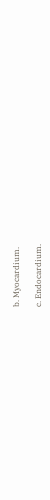b. Myocardium.

c. Endocardium.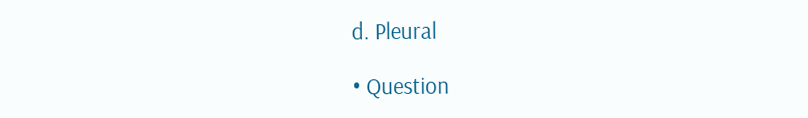d. Pleural

• Question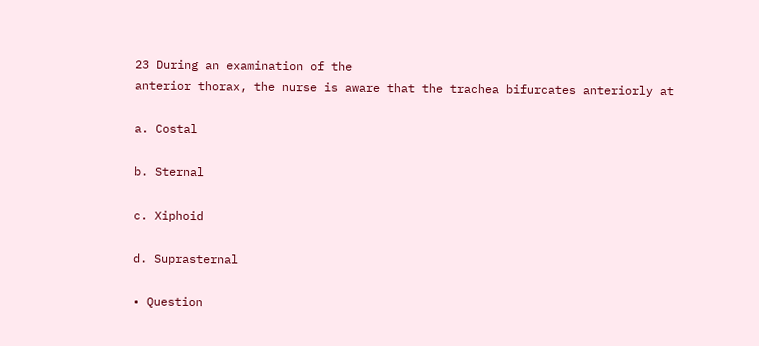23 During an examination of the
anterior thorax, the nurse is aware that the trachea bifurcates anteriorly at

a. Costal

b. Sternal

c. Xiphoid

d. Suprasternal

• Question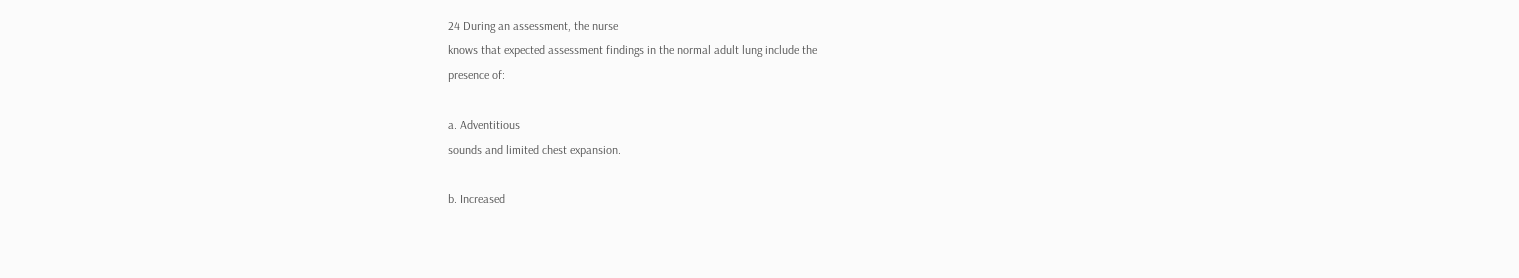24 During an assessment, the nurse
knows that expected assessment findings in the normal adult lung include the
presence of:

a. Adventitious
sounds and limited chest expansion.

b. Increased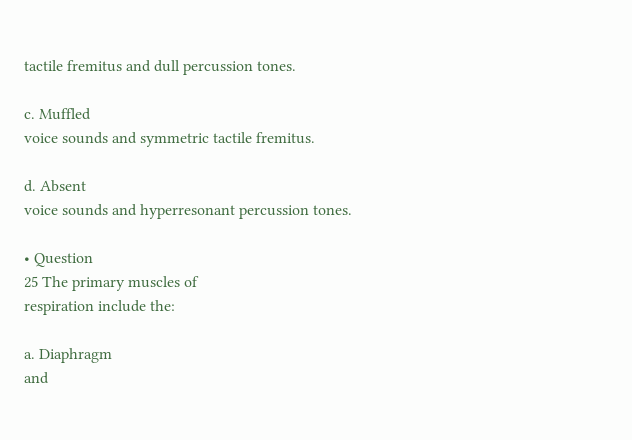tactile fremitus and dull percussion tones.

c. Muffled
voice sounds and symmetric tactile fremitus.

d. Absent
voice sounds and hyperresonant percussion tones.

• Question
25 The primary muscles of
respiration include the:

a. Diaphragm
and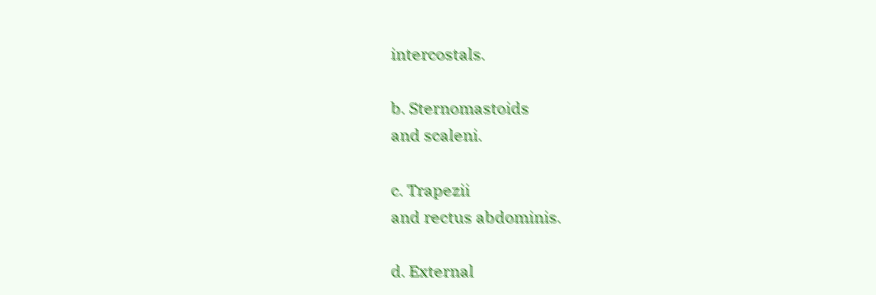intercostals.

b. Sternomastoids
and scaleni.

c. Trapezii
and rectus abdominis.

d. External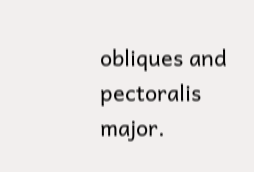obliques and pectoralis major.